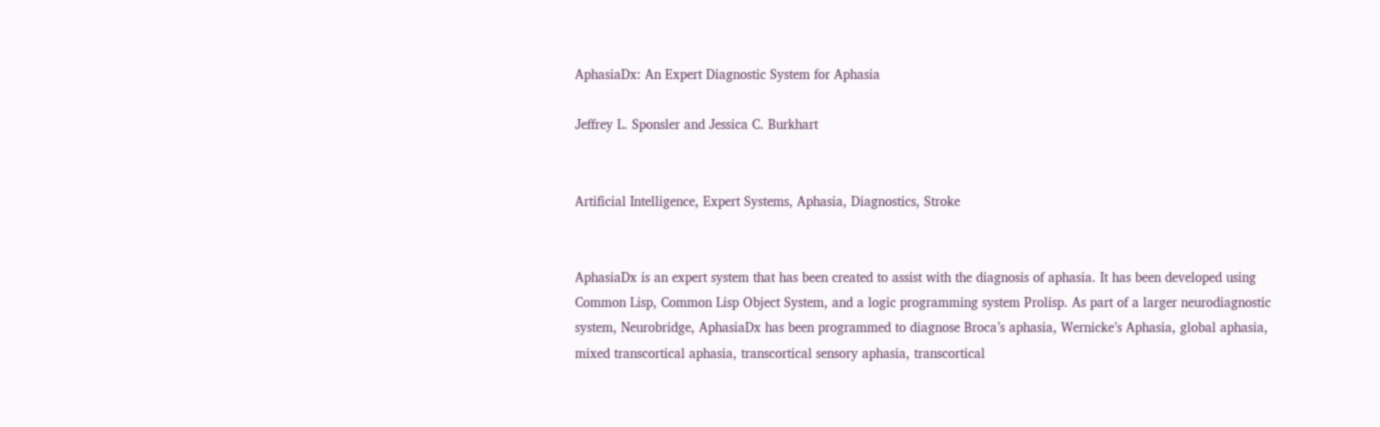AphasiaDx: An Expert Diagnostic System for Aphasia

Jeffrey L. Sponsler and Jessica C. Burkhart


Artificial Intelligence, Expert Systems, Aphasia, Diagnostics, Stroke


AphasiaDx is an expert system that has been created to assist with the diagnosis of aphasia. It has been developed using Common Lisp, Common Lisp Object System, and a logic programming system Prolisp. As part of a larger neurodiagnostic system, Neurobridge, AphasiaDx has been programmed to diagnose Broca’s aphasia, Wernicke’s Aphasia, global aphasia, mixed transcortical aphasia, transcortical sensory aphasia, transcortical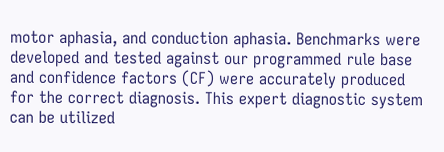motor aphasia, and conduction aphasia. Benchmarks were developed and tested against our programmed rule base and confidence factors (CF) were accurately produced for the correct diagnosis. This expert diagnostic system can be utilized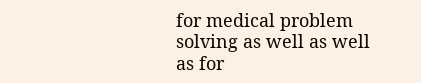for medical problem solving as well as well as for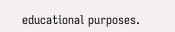educational purposes.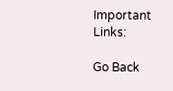Important Links:

Go Back